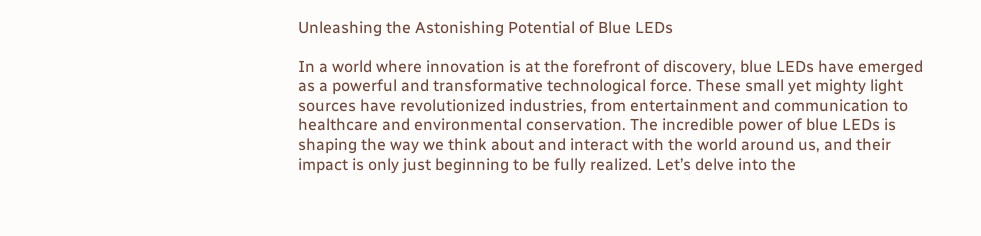Unleashing the Astonishing Potential of Blue LEDs

In a world where innovation is at the forefront of discovery, blue LEDs have emerged as a powerful and transformative technological force. These small yet mighty light sources have revolutionized industries, from entertainment and communication to healthcare and environmental conservation. The incredible power of blue LEDs is shaping the way we think about and interact with the world around us, and their impact is only just beginning to be fully realized. Let’s delve into the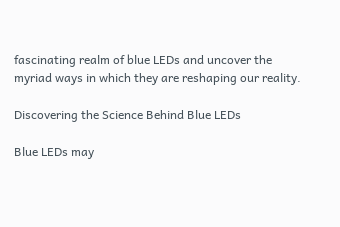fascinating realm of blue LEDs and uncover the myriad ways in which they are reshaping our reality.

Discovering the Science Behind Blue LEDs

Blue LEDs may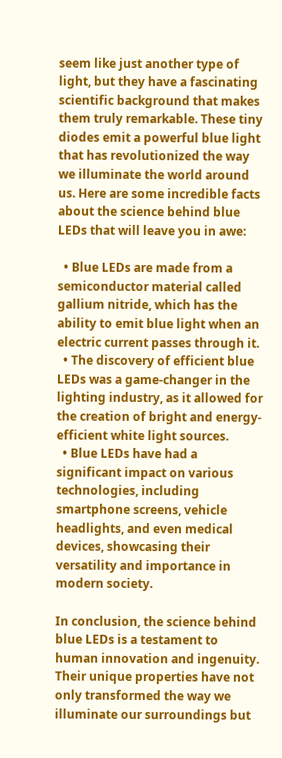seem like just another type of light, but they have a fascinating scientific background that makes them truly remarkable. These tiny diodes emit a powerful blue light that has revolutionized the way we illuminate the world around us. Here are some incredible facts about the science behind blue LEDs that will leave you in awe:

  • Blue LEDs are made from a semiconductor material called gallium nitride, which has the ability to emit blue light when an electric current passes through it.
  • The discovery of efficient blue LEDs was a game-changer in the lighting industry, as it allowed for the creation of bright and energy-efficient white light sources.
  • Blue LEDs have had a significant impact on various technologies, including smartphone screens, vehicle headlights, and even medical devices, showcasing their versatility and importance in modern society.

In conclusion, the science behind blue LEDs is a testament to human innovation and ingenuity. Their unique properties have not only transformed the way we illuminate our surroundings but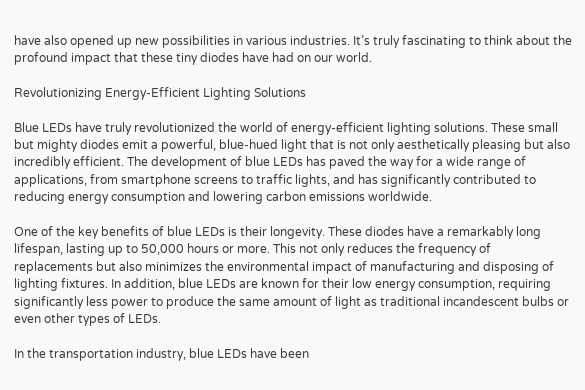have also opened up new possibilities in various industries. It’s truly fascinating to think about the profound impact that these tiny diodes have had on our world.

Revolutionizing Energy-Efficient Lighting Solutions

Blue LEDs have truly revolutionized the world of energy-efficient lighting solutions. These small but mighty diodes emit a powerful, blue-hued light that is not only aesthetically pleasing but also incredibly efficient. The development of blue LEDs has paved the way for a wide range of applications, from smartphone screens to traffic lights, and has significantly contributed to reducing energy consumption and lowering carbon emissions worldwide.

One of the key benefits of blue LEDs is their longevity. These diodes have a remarkably long lifespan, lasting up to 50,000 hours or more. This not only reduces the frequency of replacements but also minimizes the environmental impact of manufacturing and disposing of lighting fixtures. In addition, blue LEDs are known for their low energy consumption, requiring significantly less power to produce the same amount of light as traditional incandescent bulbs or even other types of LEDs.

In the transportation industry, blue LEDs have been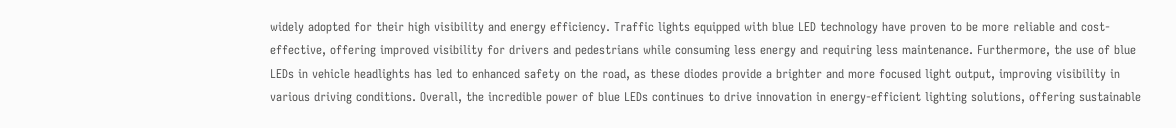widely adopted for their high visibility and energy efficiency. Traffic lights equipped with blue LED technology have proven to be more reliable and cost-effective, offering improved visibility for drivers and pedestrians while consuming less energy and requiring less maintenance. Furthermore, the use of blue LEDs in vehicle headlights has led to enhanced safety on the road, as these diodes provide a brighter and more focused light output, improving visibility in various driving conditions. Overall, the incredible power of blue LEDs continues to drive innovation in energy-efficient lighting solutions, offering sustainable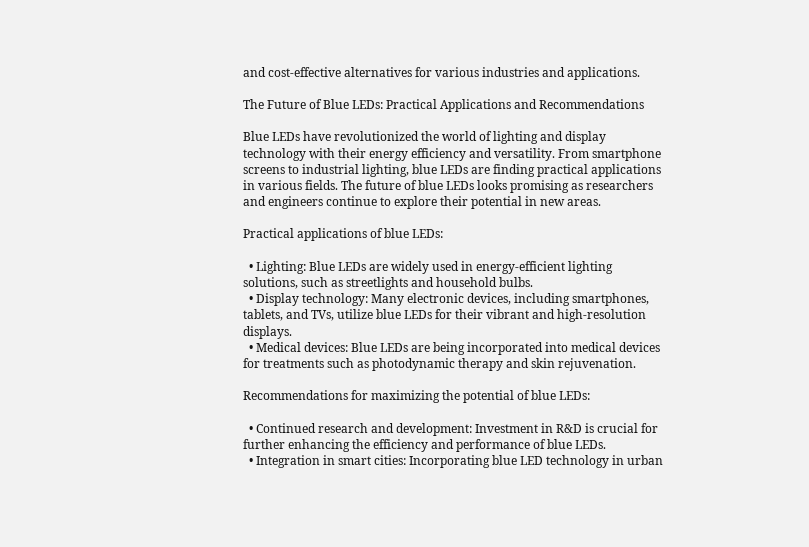and cost-effective alternatives for various industries and applications.

The Future of Blue LEDs: Practical Applications and Recommendations

Blue LEDs have revolutionized the world of lighting and display technology with their energy efficiency and versatility. From smartphone screens to industrial lighting, blue LEDs are finding practical applications in various fields. The future of blue LEDs looks promising as researchers and engineers continue to explore their potential in new areas.

Practical applications of blue LEDs:

  • Lighting: Blue LEDs are widely used in energy-efficient lighting solutions, such as streetlights and household bulbs.
  • Display technology: Many electronic devices, including smartphones, tablets, and TVs, utilize blue LEDs for their vibrant and high-resolution displays.
  • Medical devices: Blue LEDs are being incorporated into medical devices for treatments such as photodynamic therapy and skin rejuvenation.

Recommendations for maximizing the potential of blue LEDs:

  • Continued research and development: Investment in R&D is crucial for further enhancing the efficiency and performance of blue LEDs.
  • Integration in smart cities: Incorporating blue LED technology in urban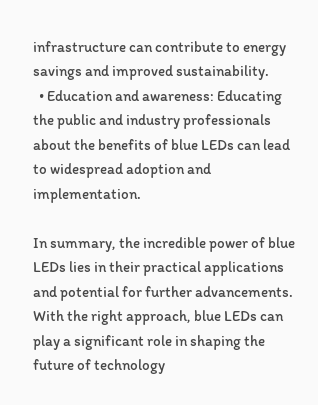infrastructure can contribute to energy savings and improved sustainability.
  • Education and awareness: Educating the public and industry professionals about the benefits of blue LEDs can lead to widespread adoption and implementation.

In summary, the incredible power of blue LEDs lies in their practical applications and potential for further advancements. With the right approach, blue LEDs can play a significant role in shaping the future of technology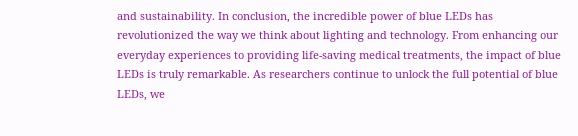and sustainability. In conclusion, the incredible power of blue LEDs has revolutionized the way we think about lighting and technology. From enhancing our everyday experiences to providing life-saving medical treatments, the impact of blue LEDs is truly remarkable. As researchers continue to unlock the full potential of blue LEDs, we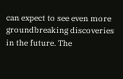can expect to see even more groundbreaking discoveries in the future. The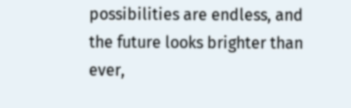possibilities are endless, and the future looks brighter than ever,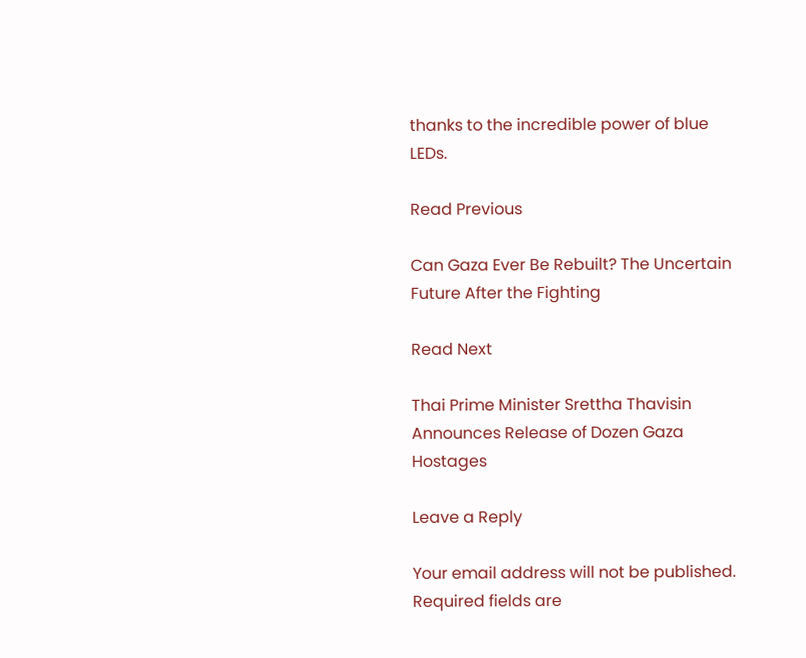thanks to the incredible power of blue LEDs.

Read Previous

Can Gaza Ever Be Rebuilt? The Uncertain Future After the Fighting

Read Next

Thai Prime Minister Srettha Thavisin Announces Release of Dozen Gaza Hostages

Leave a Reply

Your email address will not be published. Required fields are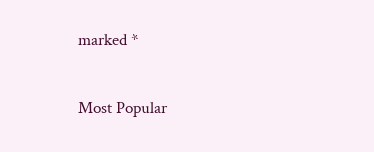marked *

Most Popular